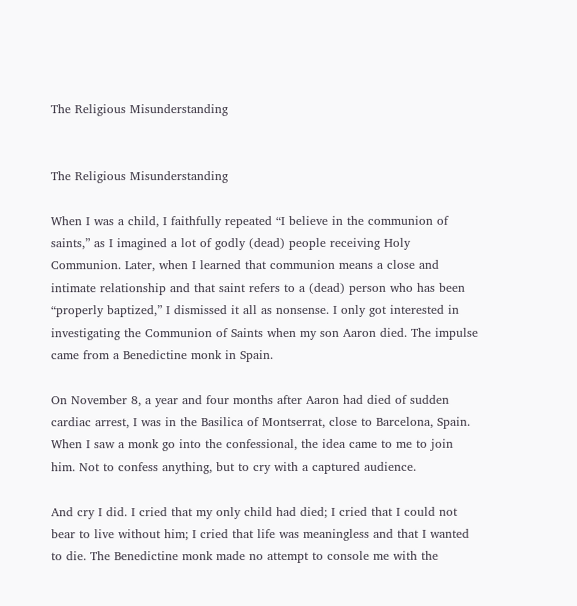The Religious Misunderstanding


The Religious Misunderstanding

When I was a child, I faithfully repeated “I believe in the communion of saints,” as I imagined a lot of godly (dead) people receiving Holy Communion. Later, when I learned that communion means a close and intimate relationship and that saint refers to a (dead) person who has been “properly baptized,” I dismissed it all as nonsense. I only got interested in investigating the Communion of Saints when my son Aaron died. The impulse came from a Benedictine monk in Spain.

On November 8, a year and four months after Aaron had died of sudden cardiac arrest, I was in the Basilica of Montserrat, close to Barcelona, Spain. When I saw a monk go into the confessional, the idea came to me to join him. Not to confess anything, but to cry with a captured audience.

And cry I did. I cried that my only child had died; I cried that I could not bear to live without him; I cried that life was meaningless and that I wanted to die. The Benedictine monk made no attempt to console me with the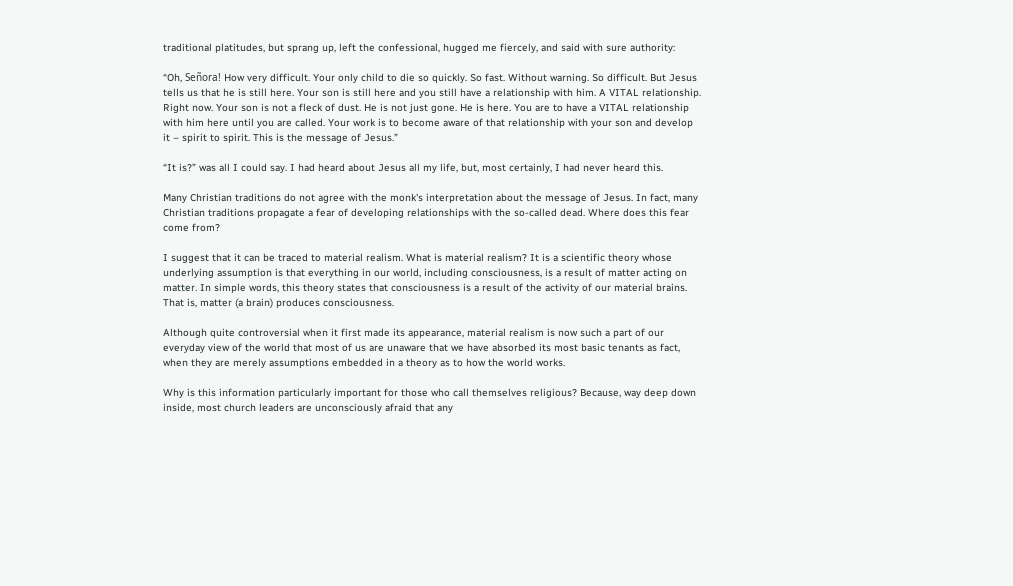traditional platitudes, but sprang up, left the confessional, hugged me fiercely, and said with sure authority:

“Oh, Señora! How very difficult. Your only child to die so quickly. So fast. Without warning. So difficult. But Jesus tells us that he is still here. Your son is still here and you still have a relationship with him. A VITAL relationship. Right now. Your son is not a fleck of dust. He is not just gone. He is here. You are to have a VITAL relationship with him here until you are called. Your work is to become aware of that relationship with your son and develop it – spirit to spirit. This is the message of Jesus.”

“It is?” was all I could say. I had heard about Jesus all my life, but, most certainly, I had never heard this.

Many Christian traditions do not agree with the monk's interpretation about the message of Jesus. In fact, many Christian traditions propagate a fear of developing relationships with the so-called dead. Where does this fear come from?

I suggest that it can be traced to material realism. What is material realism? It is a scientific theory whose underlying assumption is that everything in our world, including consciousness, is a result of matter acting on matter. In simple words, this theory states that consciousness is a result of the activity of our material brains. That is, matter (a brain) produces consciousness.

Although quite controversial when it first made its appearance, material realism is now such a part of our everyday view of the world that most of us are unaware that we have absorbed its most basic tenants as fact, when they are merely assumptions embedded in a theory as to how the world works.

Why is this information particularly important for those who call themselves religious? Because, way deep down inside, most church leaders are unconsciously afraid that any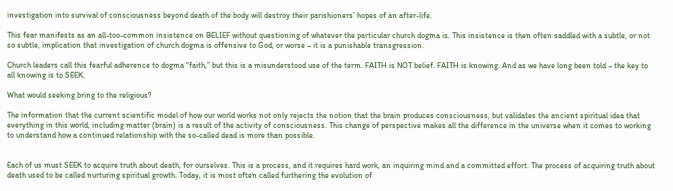investigation into survival of consciousness beyond death of the body will destroy their parishioners’ hopes of an after-life.

This fear manifests as an all-too-common insistence on BELIEF without questioning of whatever the particular church dogma is. This insistence is then often saddled with a subtle, or not so subtle, implication that investigation of church dogma is offensive to God, or worse – it is a punishable transgression.

Church leaders call this fearful adherence to dogma “faith,” but this is a misunderstood use of the term. FAITH is NOT belief. FAITH is knowing. And as we have long been told – the key to all knowing is to SEEK.

What would seeking bring to the religious?

The information that the current scientific model of how our world works not only rejects the notion that the brain produces consciousness, but validates the ancient spiritual idea that everything in this world, including matter (brain) is a result of the activity of consciousness. This change of perspective makes all the difference in the universe when it comes to working to understand how a continued relationship with the so-called dead is more than possible.


Each of us must SEEK to acquire truth about death, for ourselves. This is a process, and it requires hard work, an inquiring mind and a committed effort. The process of acquiring truth about death used to be called nurturing spiritual growth. Today, it is most often called furthering the evolution of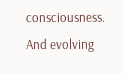consciousness. And evolving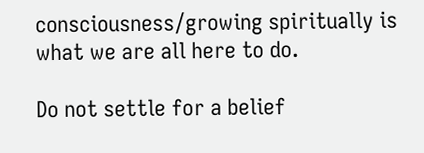consciousness/growing spiritually is what we are all here to do.

Do not settle for a belief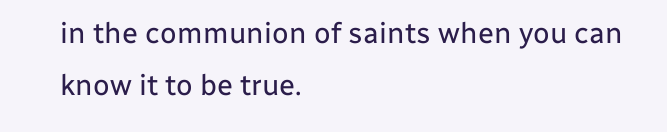in the communion of saints when you can know it to be true.